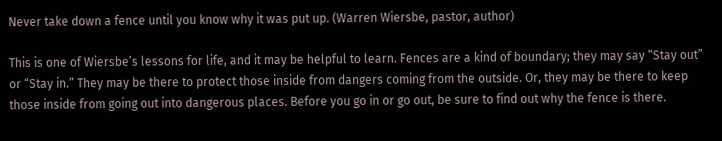Never take down a fence until you know why it was put up. (Warren Wiersbe, pastor, author)

This is one of Wiersbe’s lessons for life, and it may be helpful to learn. Fences are a kind of boundary; they may say “Stay out” or “Stay in.” They may be there to protect those inside from dangers coming from the outside. Or, they may be there to keep those inside from going out into dangerous places. Before you go in or go out, be sure to find out why the fence is there.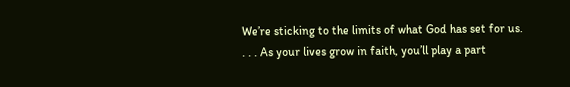We’re sticking to the limits of what God has set for us. . . . As your lives grow in faith, you’ll play a part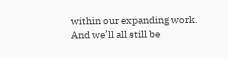within our expanding work. And we’ll all still be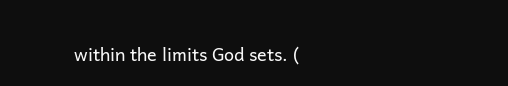within the limits God sets. (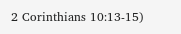2 Corinthians 10:13-15)